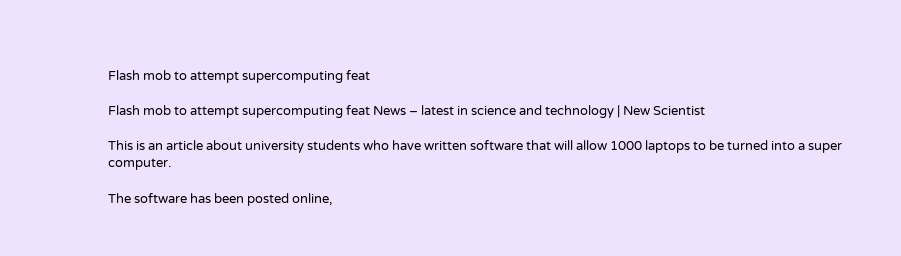Flash mob to attempt supercomputing feat

Flash mob to attempt supercomputing feat News – latest in science and technology | New Scientist

This is an article about university students who have written software that will allow 1000 laptops to be turned into a super computer.

The software has been posted online,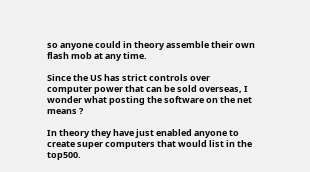so anyone could in theory assemble their own flash mob at any time.

Since the US has strict controls over computer power that can be sold overseas, I wonder what posting the software on the net means ?

In theory they have just enabled anyone to create super computers that would list in the top500.